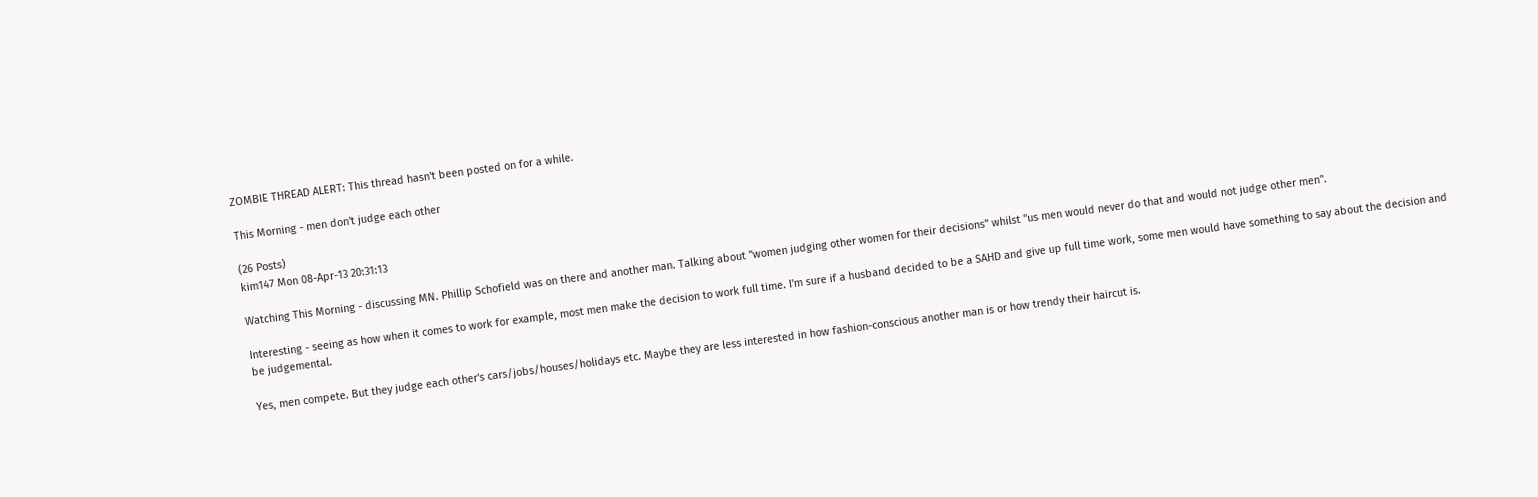ZOMBIE THREAD ALERT: This thread hasn't been posted on for a while.

This Morning - men don't judge each other

(26 Posts)
kim147 Mon 08-Apr-13 20:31:13

Watching This Morning - discussing MN. Phillip Schofield was on there and another man. Talking about "women judging other women for their decisions" whilst "us men would never do that and would not judge other men".

Interesting - seeing as how when it comes to work for example, most men make the decision to work full time. I'm sure if a husband decided to be a SAHD and give up full time work, some men would have something to say about the decision and be judgemental.

Yes, men compete. But they judge each other's cars/jobs/houses/holidays etc. Maybe they are less interested in how fashion-conscious another man is or how trendy their haircut is.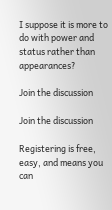I suppose it is more to do with power and status rather than appearances?

Join the discussion

Join the discussion

Registering is free, easy, and means you can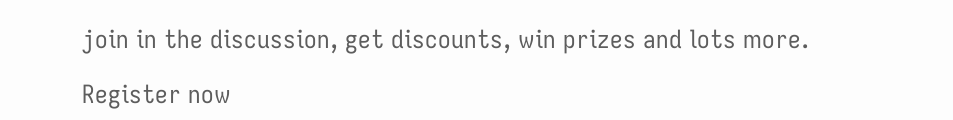join in the discussion, get discounts, win prizes and lots more.

Register now